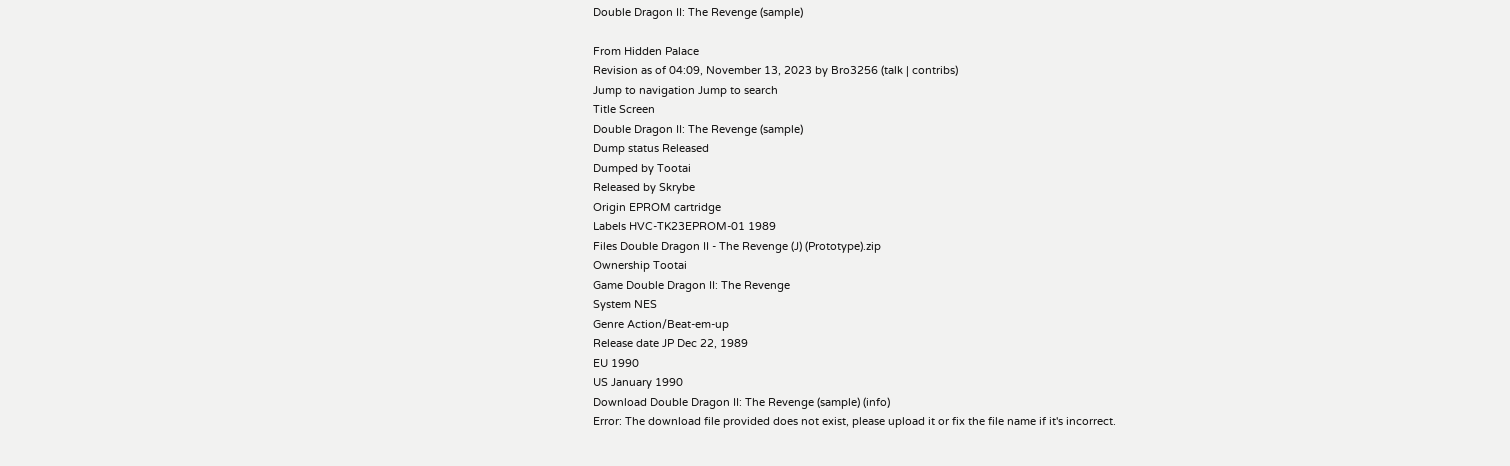Double Dragon II: The Revenge (sample)

From Hidden Palace
Revision as of 04:09, November 13, 2023 by Bro3256 (talk | contribs)
Jump to navigation Jump to search
Title Screen
Double Dragon II: The Revenge (sample)
Dump status Released
Dumped by Tootai
Released by Skrybe
Origin EPROM cartridge
Labels HVC-TK23EPROM-01 1989
Files Double Dragon II - The Revenge (J) (Prototype).zip
Ownership Tootai
Game Double Dragon II: The Revenge
System NES
Genre Action/Beat-em-up
Release date JP Dec 22, 1989
EU 1990
US January 1990
Download Double Dragon II: The Revenge (sample) (info)
Error: The download file provided does not exist, please upload it or fix the file name if it's incorrect.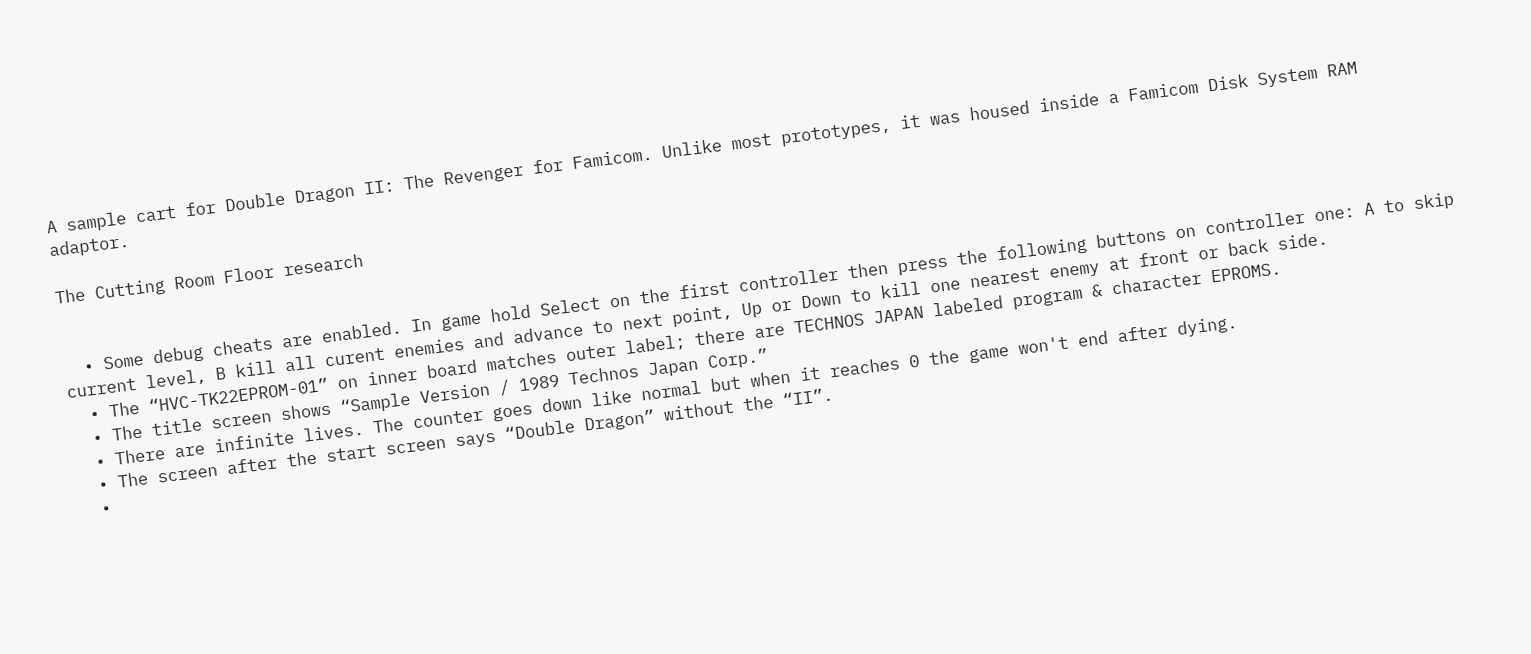A sample cart for Double Dragon II: The Revenger for Famicom. Unlike most prototypes, it was housed inside a Famicom Disk System RAM adaptor.

The Cutting Room Floor research


  • Some debug cheats are enabled. In game hold Select on the first controller then press the following buttons on controller one: A to skip current level, B kill all curent enemies and advance to next point, Up or Down to kill one nearest enemy at front or back side.
  • The “HVC-TK22EPROM-01” on inner board matches outer label; there are TECHNOS JAPAN labeled program & character EPROMS.
  • The title screen shows “Sample Version / 1989 Technos Japan Corp.”
  • There are infinite lives. The counter goes down like normal but when it reaches 0 the game won't end after dying.
  • The screen after the start screen says “Double Dragon” without the “II”.
  •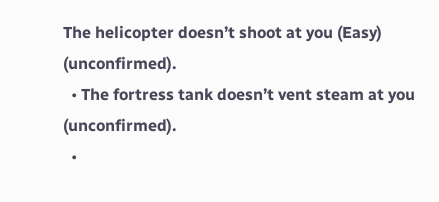The helicopter doesn’t shoot at you (Easy) (unconfirmed).
  • The fortress tank doesn’t vent steam at you (unconfirmed).
  •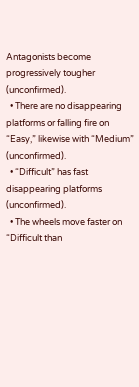Antagonists become progressively tougher (unconfirmed).
  • There are no disappearing platforms or falling fire on “Easy,” likewise with “Medium” (unconfirmed).
  • “Difficult” has fast disappearing platforms (unconfirmed).
  • The wheels move faster on “Difficult than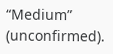“Medium” (unconfirmed).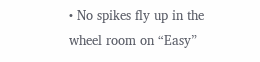• No spikes fly up in the wheel room on “Easy”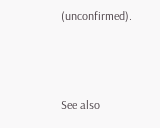(unconfirmed).



See also